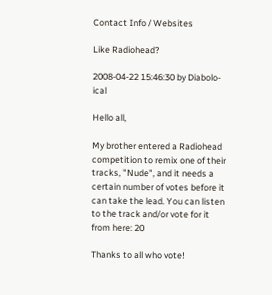Contact Info / Websites

Like Radiohead?

2008-04-22 15:46:30 by Diabolo-ical

Hello all,

My brother entered a Radiohead competition to remix one of their tracks, "Nude", and it needs a certain number of votes before it can take the lead. You can listen to the track and/or vote for it from here: 20

Thanks to all who vote!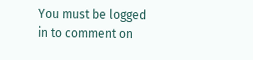You must be logged in to comment on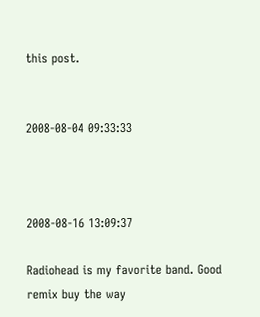this post.


2008-08-04 09:33:33



2008-08-16 13:09:37

Radiohead is my favorite band. Good remix buy the way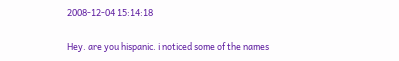2008-12-04 15:14:18

Hey. are you hispanic. i noticed some of the names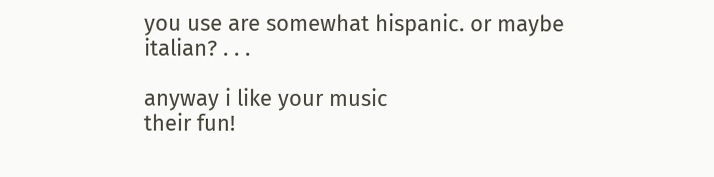you use are somewhat hispanic. or maybe italian? . . .

anyway i like your music
their fun!